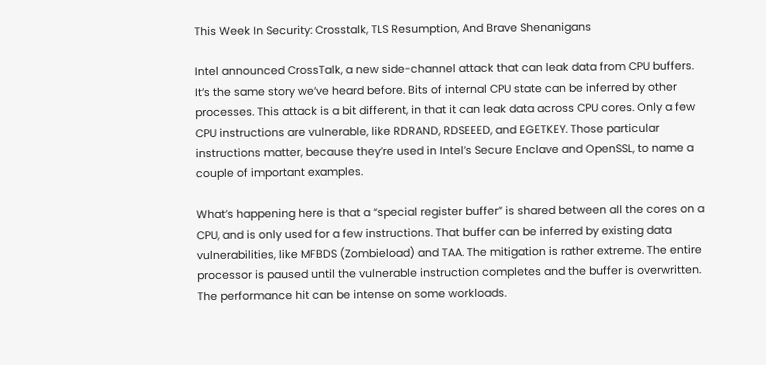This Week In Security: Crosstalk, TLS Resumption, And Brave Shenanigans

Intel announced CrossTalk, a new side-channel attack that can leak data from CPU buffers. It’s the same story we’ve heard before. Bits of internal CPU state can be inferred by other processes. This attack is a bit different, in that it can leak data across CPU cores. Only a few CPU instructions are vulnerable, like RDRAND, RDSEEED, and EGETKEY. Those particular instructions matter, because they’re used in Intel’s Secure Enclave and OpenSSL, to name a couple of important examples.

What’s happening here is that a “special register buffer” is shared between all the cores on a CPU, and is only used for a few instructions. That buffer can be inferred by existing data vulnerabilities, like MFBDS (Zombieload) and TAA. The mitigation is rather extreme. The entire processor is paused until the vulnerable instruction completes and the buffer is overwritten. The performance hit can be intense on some workloads.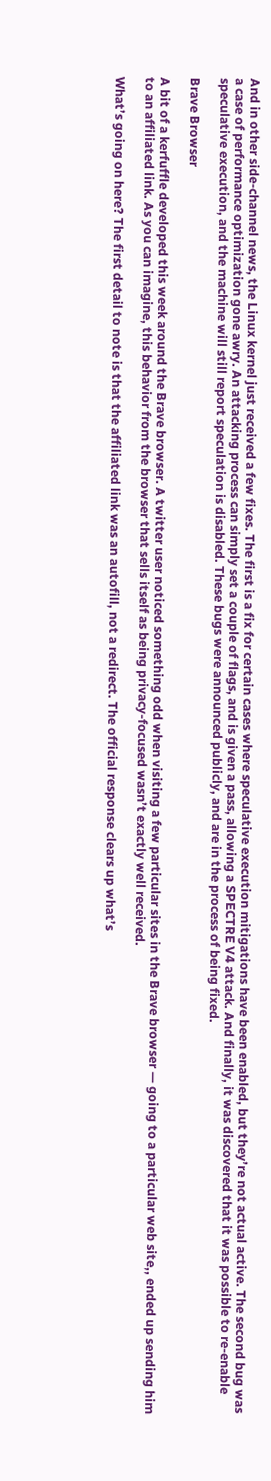And in other side-channel news, the Linux kernel just received a few fixes. The first is a fix for certain cases where speculative execution mitigations have been enabled, but they’re not actual active. The second bug was a case of performance optimization gone awry. An attacking process can simply set a couple of flags, and is given a pass, allowing a SPECTRE V4 attack. And finally, it was discovered that it was possible to re-enable speculative execution, and the machine will still report speculation is disabled. These bugs were announced publicly, and are in the process of being fixed.

Brave Browser

A bit of a kerfuffle developed this week around the Brave browser. A twitter user noticed something odd when visiting a few particular sites in the Brave browser — going to a particular web site,, ended up sending him to an affiliated link. As you can imagine, this behavior from the browser that sells itself as being privacy-focused wasn’t exactly well received.

What’s going on here? The first detail to note is that the affiliated link was an autofill, not a redirect. The official response clears up what’s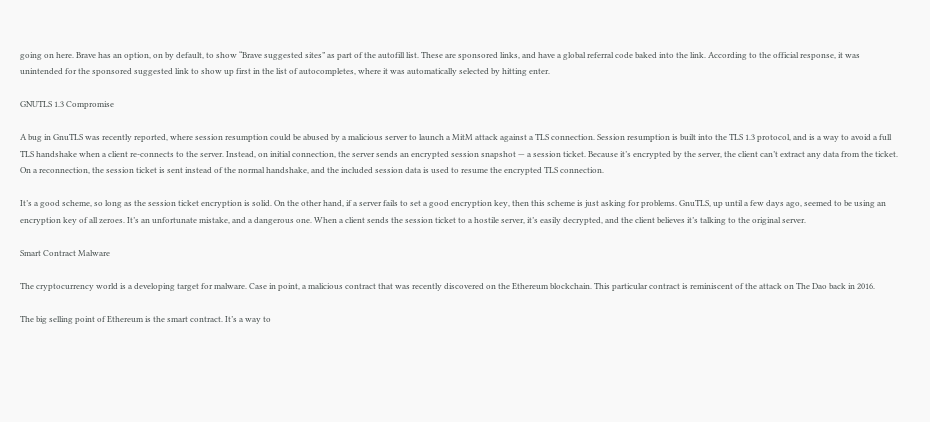going on here. Brave has an option, on by default, to show “Brave suggested sites” as part of the autofill list. These are sponsored links, and have a global referral code baked into the link. According to the official response, it was unintended for the sponsored suggested link to show up first in the list of autocompletes, where it was automatically selected by hitting enter.

GNUTLS 1.3 Compromise

A bug in GnuTLS was recently reported, where session resumption could be abused by a malicious server to launch a MitM attack against a TLS connection. Session resumption is built into the TLS 1.3 protocol, and is a way to avoid a full TLS handshake when a client re-connects to the server. Instead, on initial connection, the server sends an encrypted session snapshot — a session ticket. Because it’s encrypted by the server, the client can’t extract any data from the ticket. On a reconnection, the session ticket is sent instead of the normal handshake, and the included session data is used to resume the encrypted TLS connection.

It’s a good scheme, so long as the session ticket encryption is solid. On the other hand, if a server fails to set a good encryption key, then this scheme is just asking for problems. GnuTLS, up until a few days ago, seemed to be using an encryption key of all zeroes. It’s an unfortunate mistake, and a dangerous one. When a client sends the session ticket to a hostile server, it’s easily decrypted, and the client believes it’s talking to the original server.

Smart Contract Malware

The cryptocurrency world is a developing target for malware. Case in point, a malicious contract that was recently discovered on the Ethereum blockchain. This particular contract is reminiscent of the attack on The Dao back in 2016.

The big selling point of Ethereum is the smart contract. It’s a way to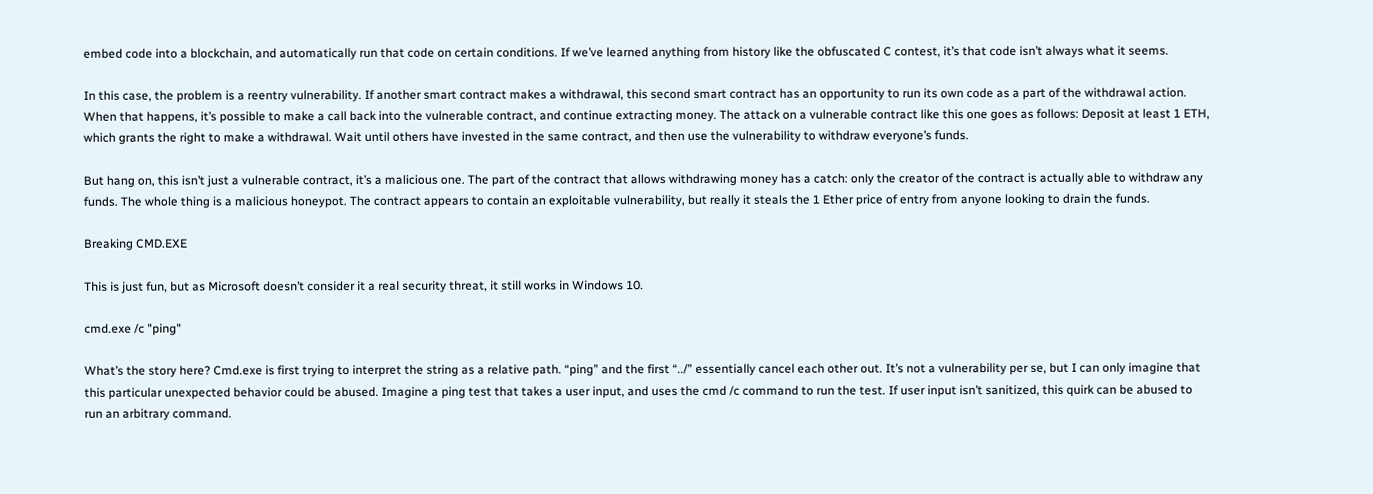embed code into a blockchain, and automatically run that code on certain conditions. If we’ve learned anything from history like the obfuscated C contest, it’s that code isn’t always what it seems.

In this case, the problem is a reentry vulnerability. If another smart contract makes a withdrawal, this second smart contract has an opportunity to run its own code as a part of the withdrawal action. When that happens, it’s possible to make a call back into the vulnerable contract, and continue extracting money. The attack on a vulnerable contract like this one goes as follows: Deposit at least 1 ETH, which grants the right to make a withdrawal. Wait until others have invested in the same contract, and then use the vulnerability to withdraw everyone’s funds.

But hang on, this isn’t just a vulnerable contract, it’s a malicious one. The part of the contract that allows withdrawing money has a catch: only the creator of the contract is actually able to withdraw any funds. The whole thing is a malicious honeypot. The contract appears to contain an exploitable vulnerability, but really it steals the 1 Ether price of entry from anyone looking to drain the funds.

Breaking CMD.EXE

This is just fun, but as Microsoft doesn’t consider it a real security threat, it still works in Windows 10.

cmd.exe /c "ping"

What’s the story here? Cmd.exe is first trying to interpret the string as a relative path. “ping” and the first “../” essentially cancel each other out. It’s not a vulnerability per se, but I can only imagine that this particular unexpected behavior could be abused. Imagine a ping test that takes a user input, and uses the cmd /c command to run the test. If user input isn’t sanitized, this quirk can be abused to run an arbitrary command.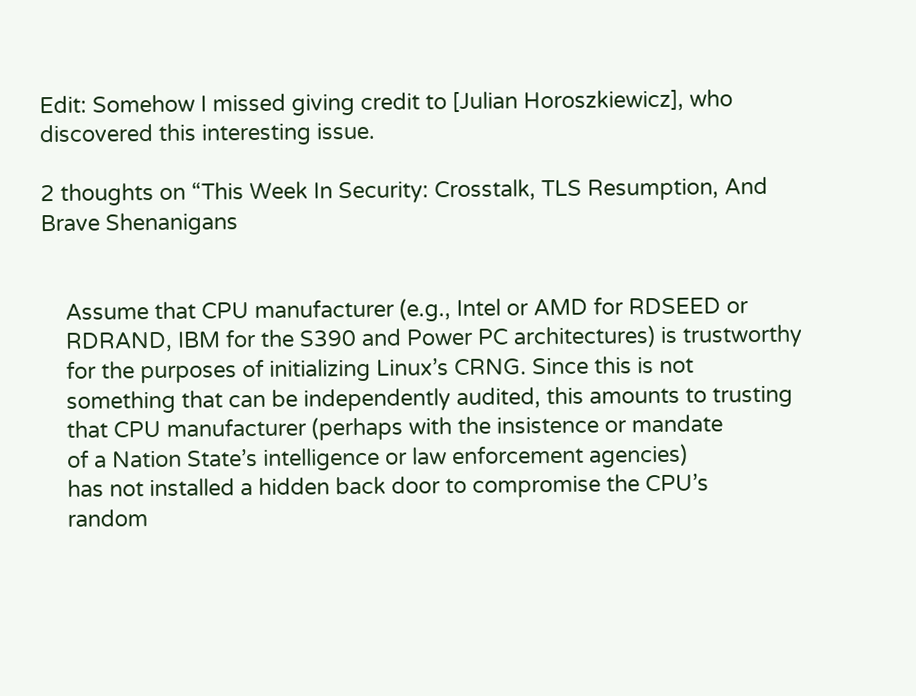Edit: Somehow I missed giving credit to [Julian Horoszkiewicz], who discovered this interesting issue.

2 thoughts on “This Week In Security: Crosstalk, TLS Resumption, And Brave Shenanigans


    Assume that CPU manufacturer (e.g., Intel or AMD for RDSEED or
    RDRAND, IBM for the S390 and Power PC architectures) is trustworthy
    for the purposes of initializing Linux’s CRNG. Since this is not
    something that can be independently audited, this amounts to trusting
    that CPU manufacturer (perhaps with the insistence or mandate
    of a Nation State’s intelligence or law enforcement agencies)
    has not installed a hidden back door to compromise the CPU’s
    random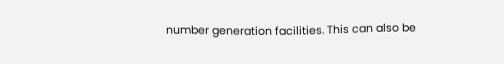number generation facilities. This can also be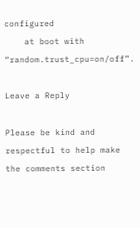configured
    at boot with “random.trust_cpu=on/off”.

Leave a Reply

Please be kind and respectful to help make the comments section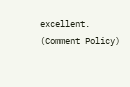excellent. (Comment Policy)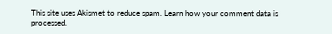This site uses Akismet to reduce spam. Learn how your comment data is processed.